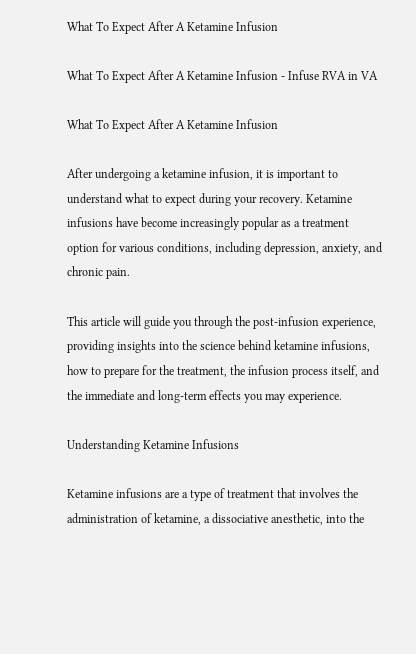What To Expect After A Ketamine Infusion

What To Expect After A Ketamine Infusion - Infuse RVA in VA

What To Expect After A Ketamine Infusion

After undergoing a ketamine infusion, it is important to understand what to expect during your recovery. Ketamine infusions have become increasingly popular as a treatment option for various conditions, including depression, anxiety, and chronic pain.

This article will guide you through the post-infusion experience, providing insights into the science behind ketamine infusions, how to prepare for the treatment, the infusion process itself, and the immediate and long-term effects you may experience.

Understanding Ketamine Infusions

Ketamine infusions are a type of treatment that involves the administration of ketamine, a dissociative anesthetic, into the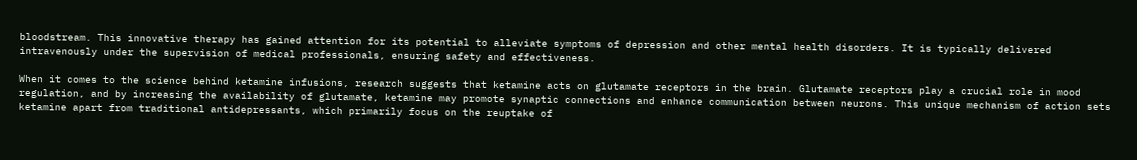bloodstream. This innovative therapy has gained attention for its potential to alleviate symptoms of depression and other mental health disorders. It is typically delivered intravenously under the supervision of medical professionals, ensuring safety and effectiveness.

When it comes to the science behind ketamine infusions, research suggests that ketamine acts on glutamate receptors in the brain. Glutamate receptors play a crucial role in mood regulation, and by increasing the availability of glutamate, ketamine may promote synaptic connections and enhance communication between neurons. This unique mechanism of action sets ketamine apart from traditional antidepressants, which primarily focus on the reuptake of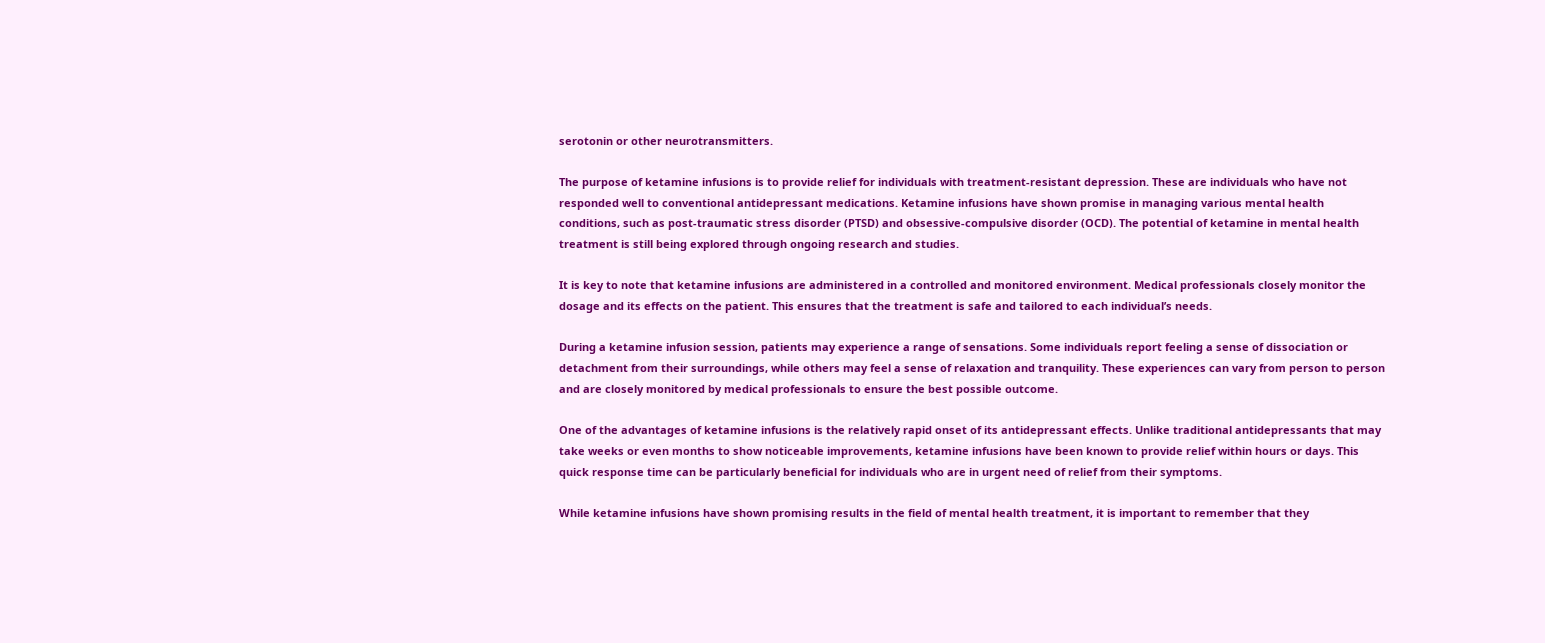serotonin or other neurotransmitters.

The purpose of ketamine infusions is to provide relief for individuals with treatment-resistant depression. These are individuals who have not responded well to conventional antidepressant medications. Ketamine infusions have shown promise in managing various mental health conditions, such as post-traumatic stress disorder (PTSD) and obsessive-compulsive disorder (OCD). The potential of ketamine in mental health treatment is still being explored through ongoing research and studies.

It is key to note that ketamine infusions are administered in a controlled and monitored environment. Medical professionals closely monitor the dosage and its effects on the patient. This ensures that the treatment is safe and tailored to each individual’s needs.

During a ketamine infusion session, patients may experience a range of sensations. Some individuals report feeling a sense of dissociation or detachment from their surroundings, while others may feel a sense of relaxation and tranquility. These experiences can vary from person to person and are closely monitored by medical professionals to ensure the best possible outcome.

One of the advantages of ketamine infusions is the relatively rapid onset of its antidepressant effects. Unlike traditional antidepressants that may take weeks or even months to show noticeable improvements, ketamine infusions have been known to provide relief within hours or days. This quick response time can be particularly beneficial for individuals who are in urgent need of relief from their symptoms.

While ketamine infusions have shown promising results in the field of mental health treatment, it is important to remember that they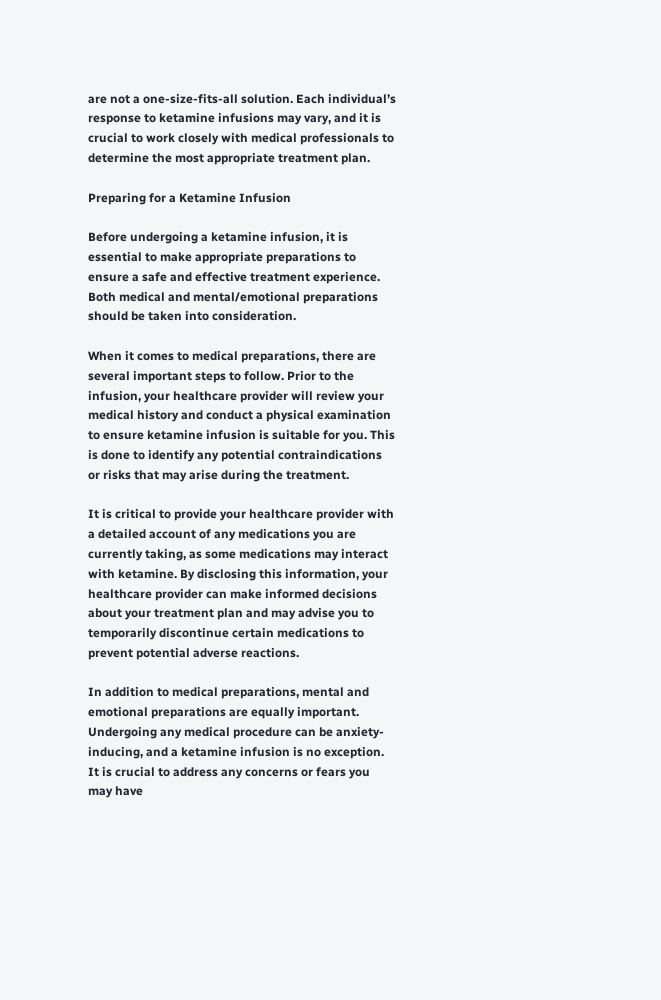are not a one-size-fits-all solution. Each individual’s response to ketamine infusions may vary, and it is crucial to work closely with medical professionals to determine the most appropriate treatment plan.

Preparing for a Ketamine Infusion

Before undergoing a ketamine infusion, it is essential to make appropriate preparations to ensure a safe and effective treatment experience. Both medical and mental/emotional preparations should be taken into consideration.

When it comes to medical preparations, there are several important steps to follow. Prior to the infusion, your healthcare provider will review your medical history and conduct a physical examination to ensure ketamine infusion is suitable for you. This is done to identify any potential contraindications or risks that may arise during the treatment.

It is critical to provide your healthcare provider with a detailed account of any medications you are currently taking, as some medications may interact with ketamine. By disclosing this information, your healthcare provider can make informed decisions about your treatment plan and may advise you to temporarily discontinue certain medications to prevent potential adverse reactions.

In addition to medical preparations, mental and emotional preparations are equally important. Undergoing any medical procedure can be anxiety-inducing, and a ketamine infusion is no exception. It is crucial to address any concerns or fears you may have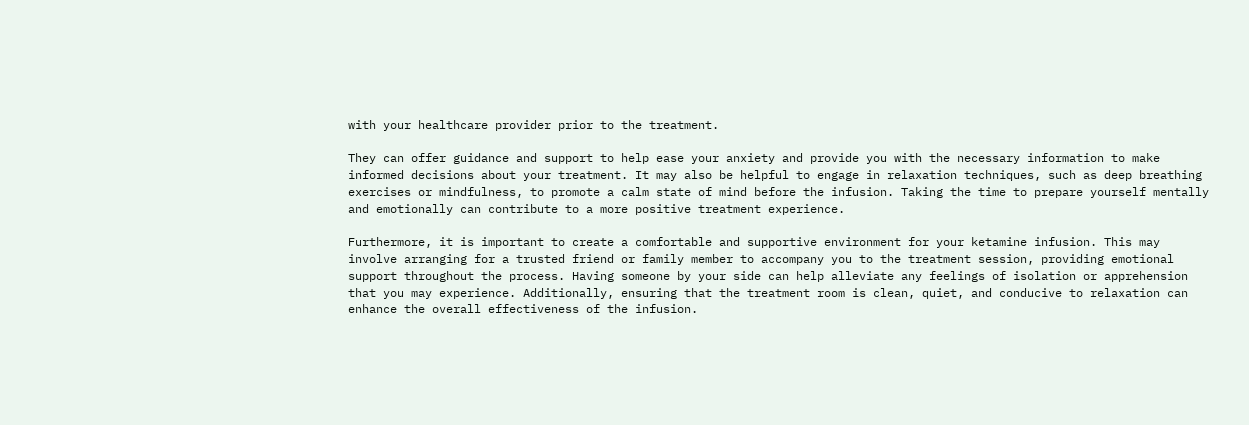with your healthcare provider prior to the treatment.

They can offer guidance and support to help ease your anxiety and provide you with the necessary information to make informed decisions about your treatment. It may also be helpful to engage in relaxation techniques, such as deep breathing exercises or mindfulness, to promote a calm state of mind before the infusion. Taking the time to prepare yourself mentally and emotionally can contribute to a more positive treatment experience.

Furthermore, it is important to create a comfortable and supportive environment for your ketamine infusion. This may involve arranging for a trusted friend or family member to accompany you to the treatment session, providing emotional support throughout the process. Having someone by your side can help alleviate any feelings of isolation or apprehension that you may experience. Additionally, ensuring that the treatment room is clean, quiet, and conducive to relaxation can enhance the overall effectiveness of the infusion.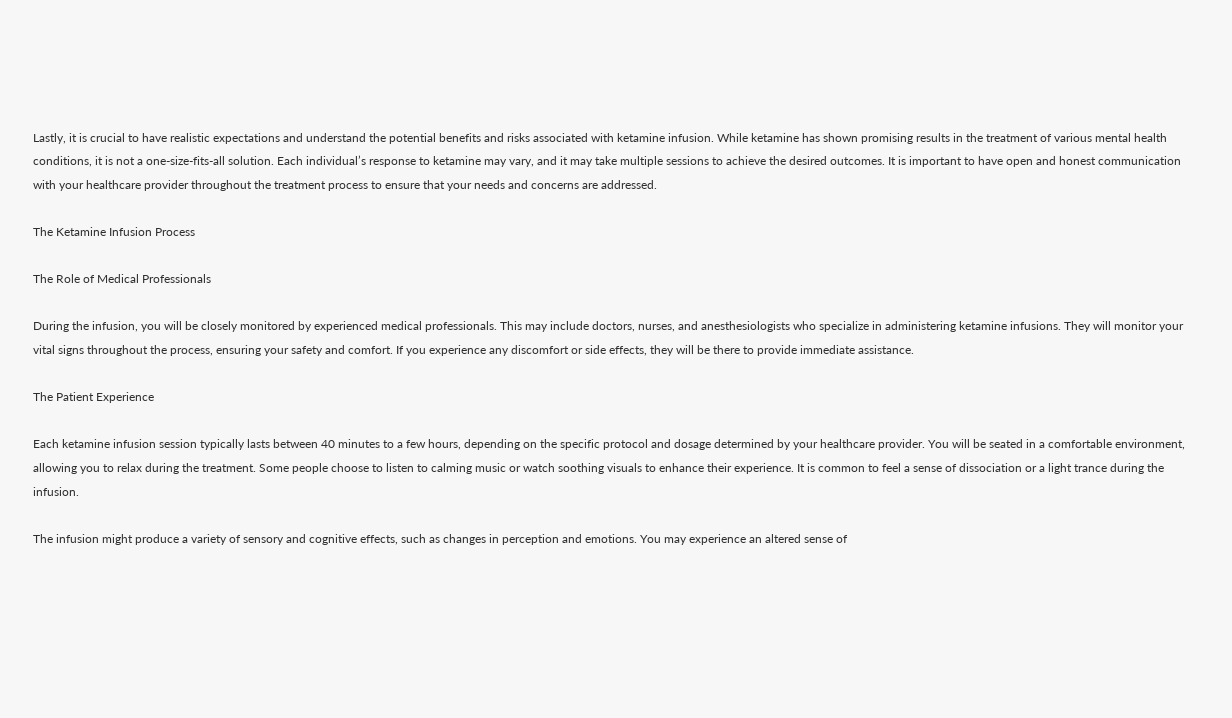Lastly, it is crucial to have realistic expectations and understand the potential benefits and risks associated with ketamine infusion. While ketamine has shown promising results in the treatment of various mental health conditions, it is not a one-size-fits-all solution. Each individual’s response to ketamine may vary, and it may take multiple sessions to achieve the desired outcomes. It is important to have open and honest communication with your healthcare provider throughout the treatment process to ensure that your needs and concerns are addressed.

The Ketamine Infusion Process

The Role of Medical Professionals

During the infusion, you will be closely monitored by experienced medical professionals. This may include doctors, nurses, and anesthesiologists who specialize in administering ketamine infusions. They will monitor your vital signs throughout the process, ensuring your safety and comfort. If you experience any discomfort or side effects, they will be there to provide immediate assistance.

The Patient Experience

Each ketamine infusion session typically lasts between 40 minutes to a few hours, depending on the specific protocol and dosage determined by your healthcare provider. You will be seated in a comfortable environment, allowing you to relax during the treatment. Some people choose to listen to calming music or watch soothing visuals to enhance their experience. It is common to feel a sense of dissociation or a light trance during the infusion.

The infusion might produce a variety of sensory and cognitive effects, such as changes in perception and emotions. You may experience an altered sense of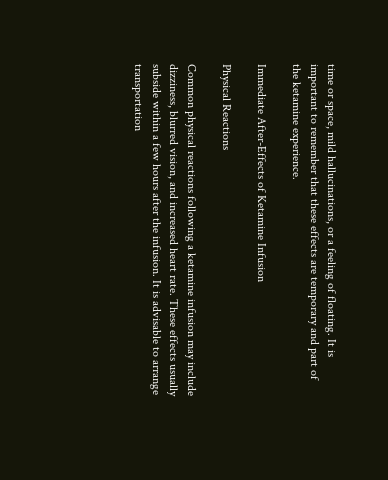time or space, mild hallucinations, or a feeling of floating. It is important to remember that these effects are temporary and part of the ketamine experience.

Immediate After-Effects of Ketamine Infusion

Physical Reactions

Common physical reactions following a ketamine infusion may include dizziness, blurred vision, and increased heart rate. These effects usually subside within a few hours after the infusion. It is advisable to arrange transportation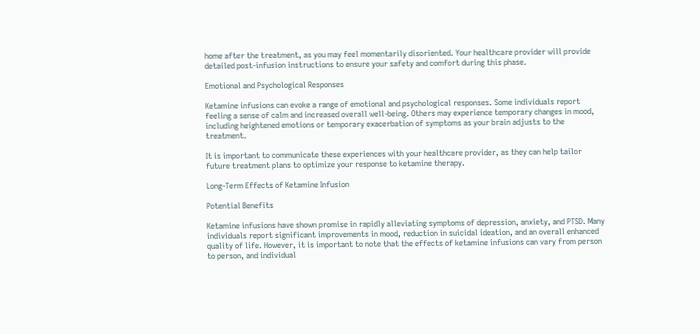home after the treatment, as you may feel momentarily disoriented. Your healthcare provider will provide detailed post-infusion instructions to ensure your safety and comfort during this phase.

Emotional and Psychological Responses

Ketamine infusions can evoke a range of emotional and psychological responses. Some individuals report feeling a sense of calm and increased overall well-being. Others may experience temporary changes in mood, including heightened emotions or temporary exacerbation of symptoms as your brain adjusts to the treatment.

It is important to communicate these experiences with your healthcare provider, as they can help tailor future treatment plans to optimize your response to ketamine therapy.

Long-Term Effects of Ketamine Infusion

Potential Benefits

Ketamine infusions have shown promise in rapidly alleviating symptoms of depression, anxiety, and PTSD. Many individuals report significant improvements in mood, reduction in suicidal ideation, and an overall enhanced quality of life. However, it is important to note that the effects of ketamine infusions can vary from person to person, and individual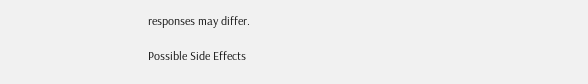responses may differ.

Possible Side Effects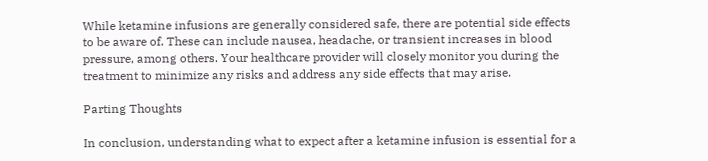While ketamine infusions are generally considered safe, there are potential side effects to be aware of. These can include nausea, headache, or transient increases in blood pressure, among others. Your healthcare provider will closely monitor you during the treatment to minimize any risks and address any side effects that may arise.

Parting Thoughts

In conclusion, understanding what to expect after a ketamine infusion is essential for a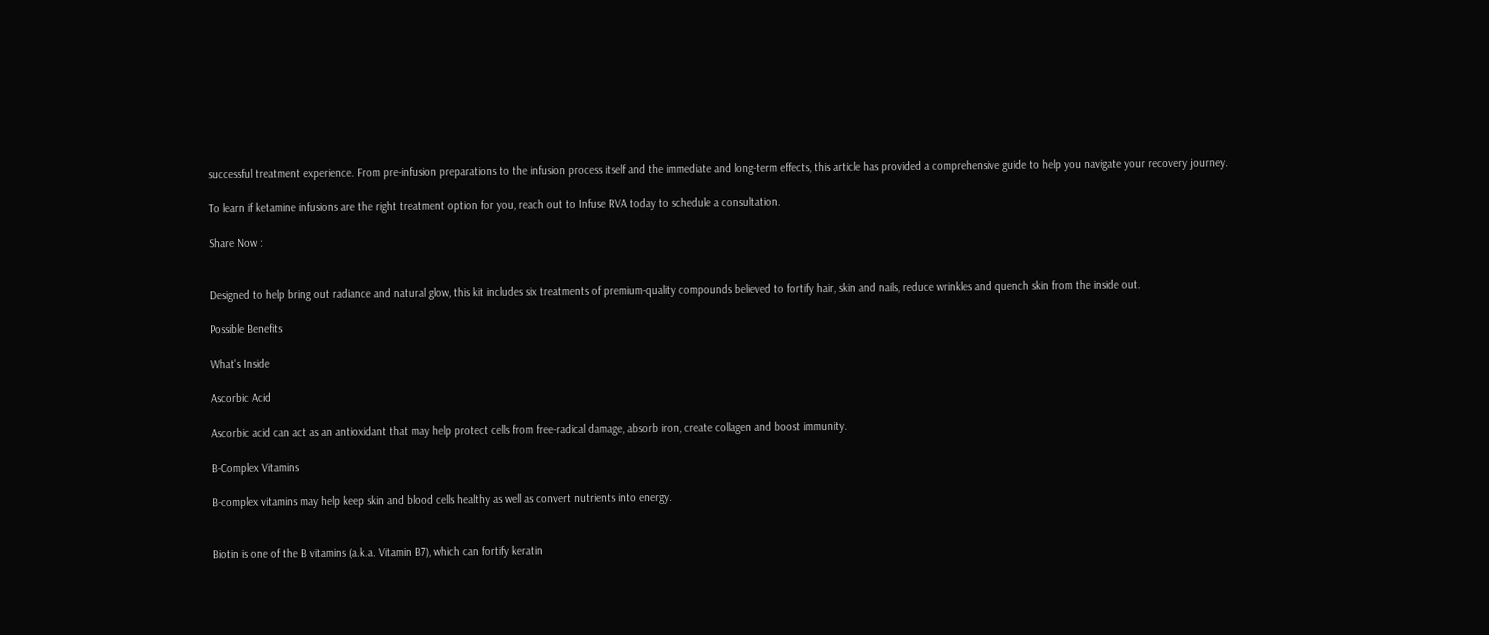successful treatment experience. From pre-infusion preparations to the infusion process itself and the immediate and long-term effects, this article has provided a comprehensive guide to help you navigate your recovery journey.

To learn if ketamine infusions are the right treatment option for you, reach out to Infuse RVA today to schedule a consultation.

Share Now :


Designed to help bring out radiance and natural glow, this kit includes six treatments of premium-quality compounds believed to fortify hair, skin and nails, reduce wrinkles and quench skin from the inside out.

Possible Benefits

What's Inside

Ascorbic Acid

Ascorbic acid can act as an antioxidant that may help protect cells from free-radical damage, absorb iron, create collagen and boost immunity.

B-Complex Vitamins

B-complex vitamins may help keep skin and blood cells healthy as well as convert nutrients into energy.


Biotin is one of the B vitamins (a.k.a. Vitamin B7), which can fortify keratin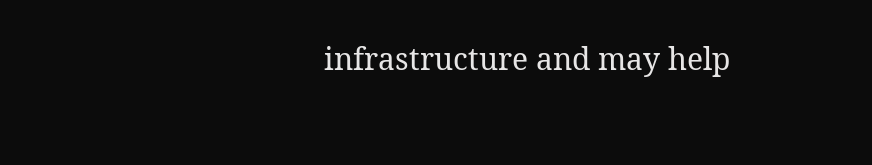infrastructure and may help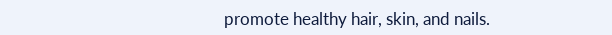promote healthy hair, skin, and nails.